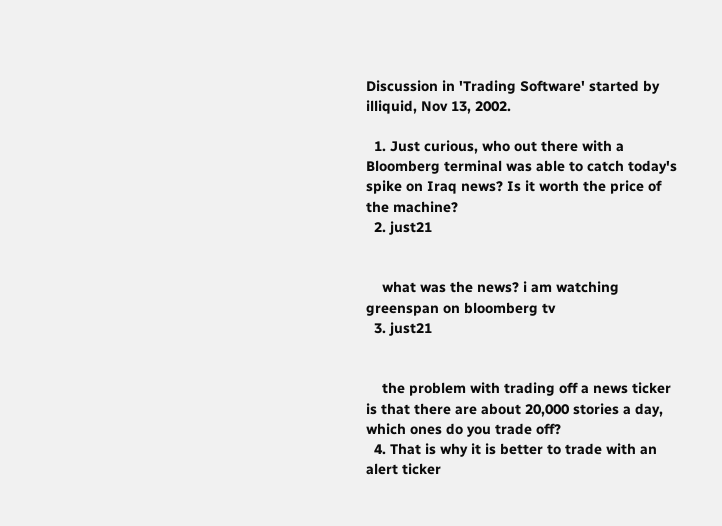Discussion in 'Trading Software' started by illiquid, Nov 13, 2002.

  1. Just curious, who out there with a Bloomberg terminal was able to catch today's spike on Iraq news? Is it worth the price of the machine?
  2. just21


    what was the news? i am watching greenspan on bloomberg tv
  3. just21


    the problem with trading off a news ticker is that there are about 20,000 stories a day, which ones do you trade off?
  4. That is why it is better to trade with an alert ticker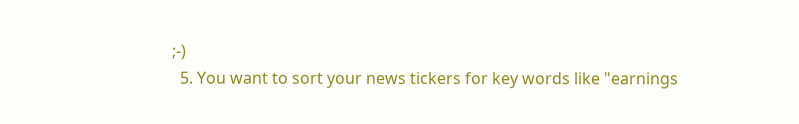;-)
  5. You want to sort your news tickers for key words like "earnings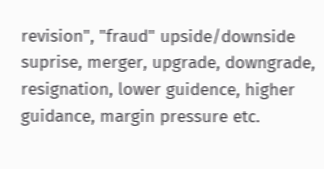revision", "fraud" upside/downside suprise, merger, upgrade, downgrade, resignation, lower guidence, higher guidance, margin pressure etc.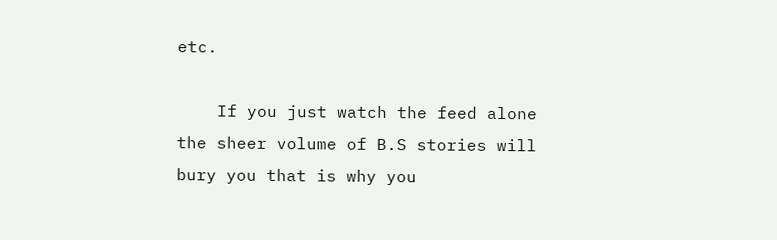etc.

    If you just watch the feed alone the sheer volume of B.S stories will bury you that is why you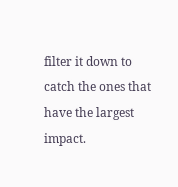filter it down to catch the ones that have the largest impact.